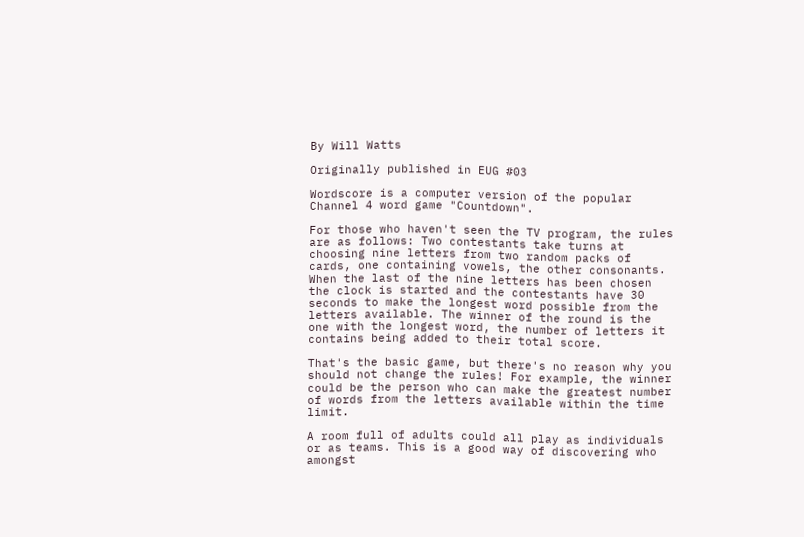By Will Watts

Originally published in EUG #03

Wordscore is a computer version of the popular Channel 4 word game "Countdown".

For those who haven't seen the TV program, the rules are as follows: Two contestants take turns at choosing nine letters from two random packs of cards, one containing vowels, the other consonants. When the last of the nine letters has been chosen the clock is started and the contestants have 30 seconds to make the longest word possible from the letters available. The winner of the round is the one with the longest word, the number of letters it contains being added to their total score.

That's the basic game, but there's no reason why you should not change the rules! For example, the winner could be the person who can make the greatest number of words from the letters available within the time limit.

A room full of adults could all play as individuals or as teams. This is a good way of discovering who amongst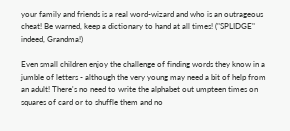your family and friends is a real word-wizard and who is an outrageous cheat! Be warned, keep a dictionary to hand at all times! ("SPLIDGE" indeed, Grandma!)

Even small children enjoy the challenge of finding words they know in a jumble of letters - although the very young may need a bit of help from an adult! There's no need to write the alphabet out umpteen times on squares of card or to shuffle them and no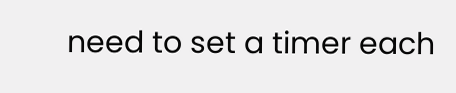need to set a timer each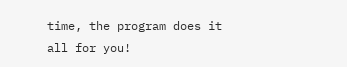time, the program does it all for you!